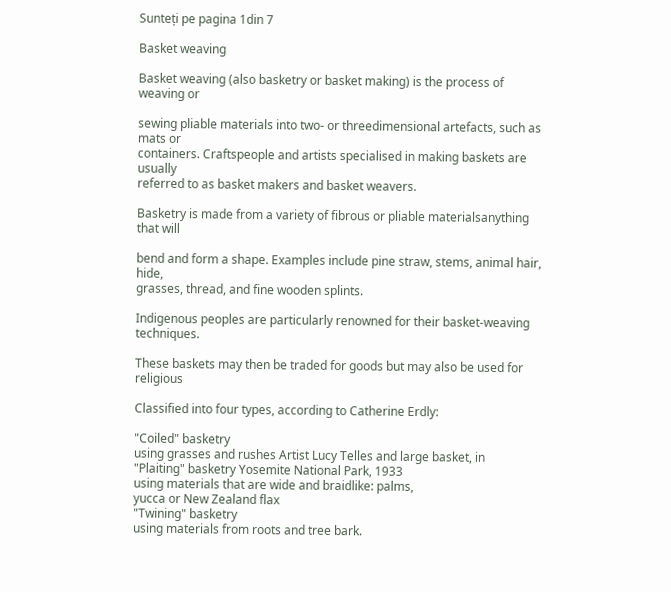Sunteți pe pagina 1din 7

Basket weaving

Basket weaving (also basketry or basket making) is the process of weaving or

sewing pliable materials into two- or threedimensional artefacts, such as mats or
containers. Craftspeople and artists specialised in making baskets are usually
referred to as basket makers and basket weavers.

Basketry is made from a variety of fibrous or pliable materialsanything that will

bend and form a shape. Examples include pine straw, stems, animal hair, hide,
grasses, thread, and fine wooden splints.

Indigenous peoples are particularly renowned for their basket-weaving techniques.

These baskets may then be traded for goods but may also be used for religious

Classified into four types, according to Catherine Erdly:

"Coiled" basketry
using grasses and rushes Artist Lucy Telles and large basket, in
"Plaiting" basketry Yosemite National Park, 1933
using materials that are wide and braidlike: palms,
yucca or New Zealand flax
"Twining" basketry
using materials from roots and tree bark.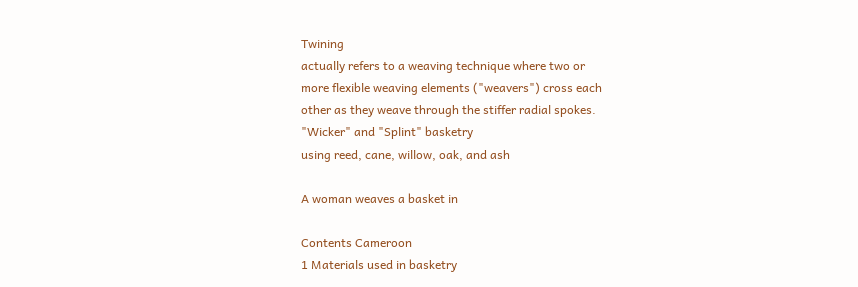Twining
actually refers to a weaving technique where two or
more flexible weaving elements ("weavers") cross each
other as they weave through the stiffer radial spokes.
"Wicker" and "Splint" basketry
using reed, cane, willow, oak, and ash

A woman weaves a basket in

Contents Cameroon
1 Materials used in basketry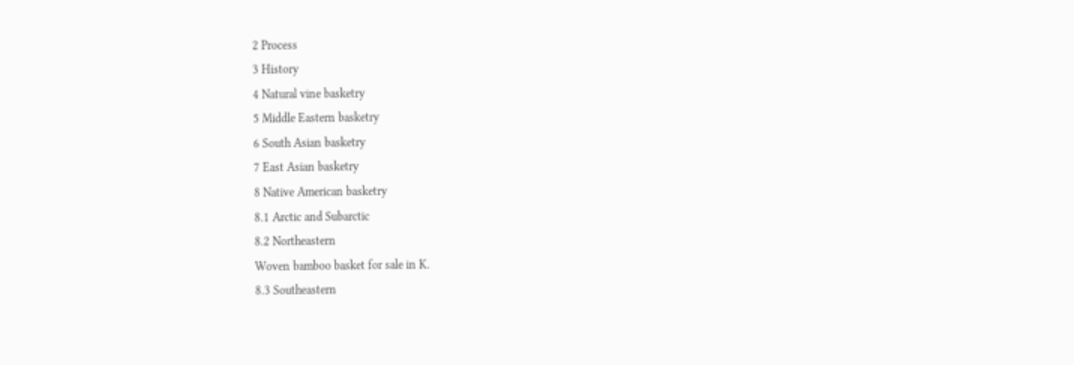2 Process
3 History
4 Natural vine basketry
5 Middle Eastern basketry
6 South Asian basketry
7 East Asian basketry
8 Native American basketry
8.1 Arctic and Subarctic
8.2 Northeastern
Woven bamboo basket for sale in K.
8.3 Southeastern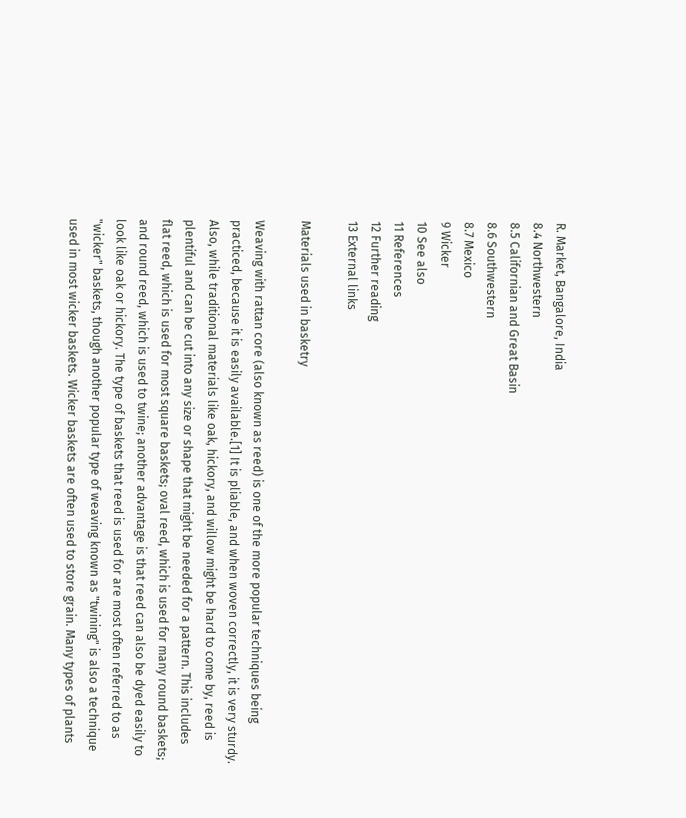R. Market, Bangalore, India
8.4 Northwestern
8.5 Californian and Great Basin
8.6 Southwestern
8.7 Mexico
9 Wicker
10 See also
11 References
12 Further reading
13 External links

Materials used in basketry

Weaving with rattan core (also known as reed) is one of the more popular techniques being
practiced, because it is easily available.[1] It is pliable, and when woven correctly, it is very sturdy.
Also, while traditional materials like oak, hickory, and willow might be hard to come by, reed is
plentiful and can be cut into any size or shape that might be needed for a pattern. This includes
flat reed, which is used for most square baskets; oval reed, which is used for many round baskets;
and round reed, which is used to twine; another advantage is that reed can also be dyed easily to
look like oak or hickory. The type of baskets that reed is used for are most often referred to as
"wicker" baskets, though another popular type of weaving known as "twining" is also a technique
used in most wicker baskets. Wicker baskets are often used to store grain. Many types of plants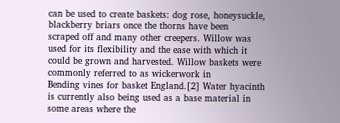can be used to create baskets: dog rose, honeysuckle, blackberry briars once the thorns have been
scraped off and many other creepers. Willow was used for its flexibility and the ease with which it
could be grown and harvested. Willow baskets were commonly referred to as wickerwork in
Bending vines for basket England.[2] Water hyacinth is currently also being used as a base material in some areas where the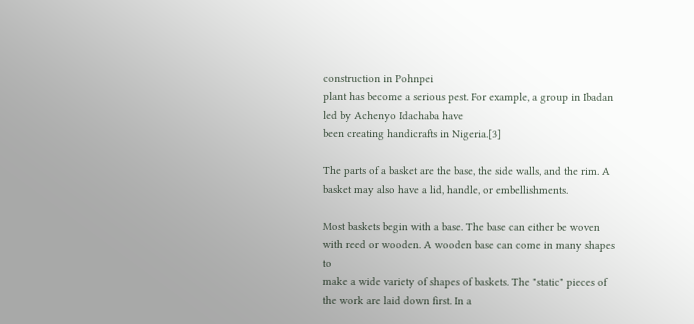construction in Pohnpei
plant has become a serious pest. For example, a group in Ibadan led by Achenyo Idachaba have
been creating handicrafts in Nigeria.[3]

The parts of a basket are the base, the side walls, and the rim. A basket may also have a lid, handle, or embellishments.

Most baskets begin with a base. The base can either be woven with reed or wooden. A wooden base can come in many shapes to
make a wide variety of shapes of baskets. The "static" pieces of the work are laid down first. In a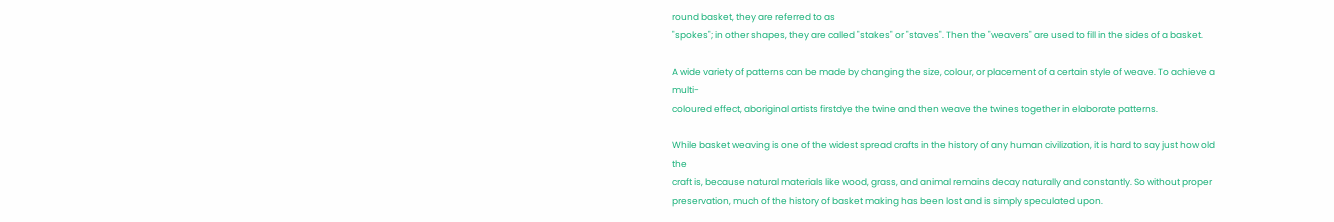round basket, they are referred to as
"spokes"; in other shapes, they are called "stakes" or "staves". Then the "weavers" are used to fill in the sides of a basket.

A wide variety of patterns can be made by changing the size, colour, or placement of a certain style of weave. To achieve a multi-
coloured effect, aboriginal artists firstdye the twine and then weave the twines together in elaborate patterns.

While basket weaving is one of the widest spread crafts in the history of any human civilization, it is hard to say just how old the
craft is, because natural materials like wood, grass, and animal remains decay naturally and constantly. So without proper
preservation, much of the history of basket making has been lost and is simply speculated upon.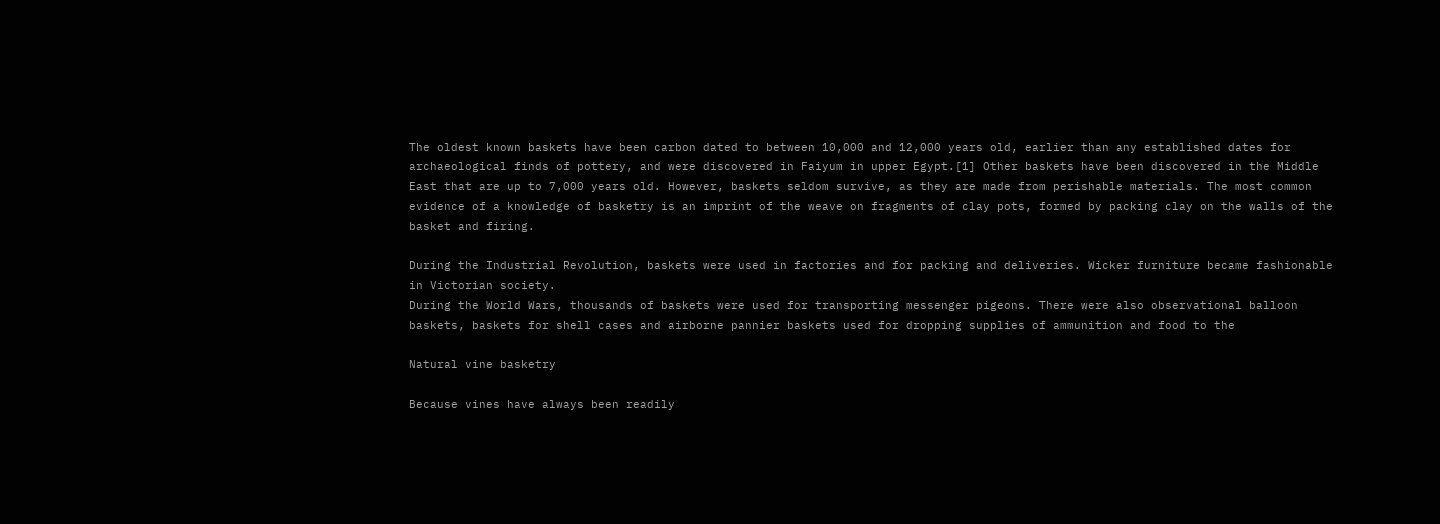The oldest known baskets have been carbon dated to between 10,000 and 12,000 years old, earlier than any established dates for
archaeological finds of pottery, and were discovered in Faiyum in upper Egypt.[1] Other baskets have been discovered in the Middle
East that are up to 7,000 years old. However, baskets seldom survive, as they are made from perishable materials. The most common
evidence of a knowledge of basketry is an imprint of the weave on fragments of clay pots, formed by packing clay on the walls of the
basket and firing.

During the Industrial Revolution, baskets were used in factories and for packing and deliveries. Wicker furniture became fashionable
in Victorian society.
During the World Wars, thousands of baskets were used for transporting messenger pigeons. There were also observational balloon
baskets, baskets for shell cases and airborne pannier baskets used for dropping supplies of ammunition and food to the

Natural vine basketry

Because vines have always been readily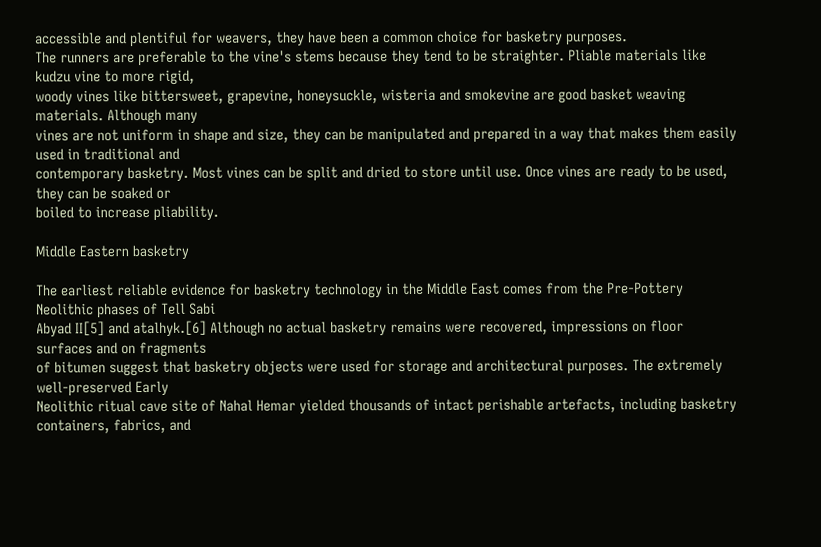accessible and plentiful for weavers, they have been a common choice for basketry purposes.
The runners are preferable to the vine's stems because they tend to be straighter. Pliable materials like kudzu vine to more rigid,
woody vines like bittersweet, grapevine, honeysuckle, wisteria and smokevine are good basket weaving materials. Although many
vines are not uniform in shape and size, they can be manipulated and prepared in a way that makes them easily used in traditional and
contemporary basketry. Most vines can be split and dried to store until use. Once vines are ready to be used, they can be soaked or
boiled to increase pliability.

Middle Eastern basketry

The earliest reliable evidence for basketry technology in the Middle East comes from the Pre-Pottery Neolithic phases of Tell Sabi
Abyad II[5] and atalhyk.[6] Although no actual basketry remains were recovered, impressions on floor surfaces and on fragments
of bitumen suggest that basketry objects were used for storage and architectural purposes. The extremely well-preserved Early
Neolithic ritual cave site of Nahal Hemar yielded thousands of intact perishable artefacts, including basketry containers, fabrics, and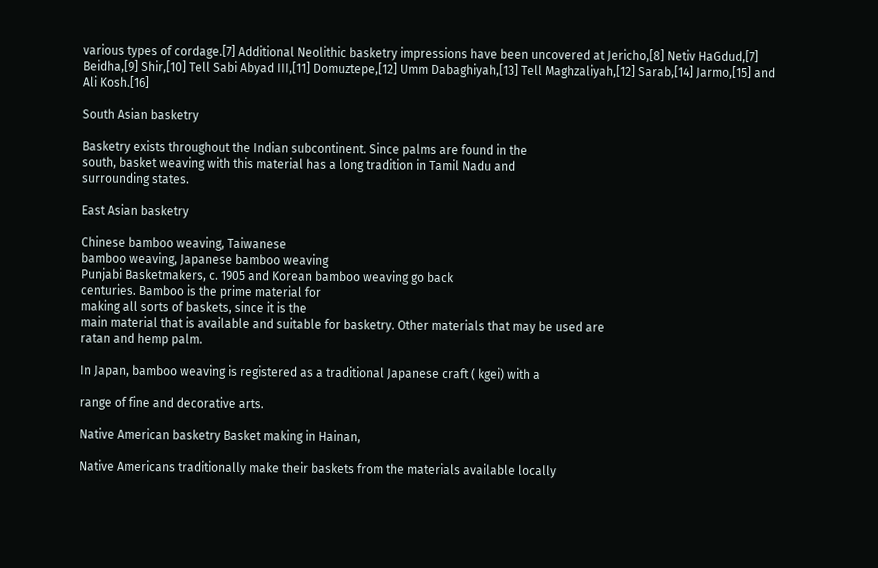various types of cordage.[7] Additional Neolithic basketry impressions have been uncovered at Jericho,[8] Netiv HaGdud,[7]
Beidha,[9] Shir,[10] Tell Sabi Abyad III,[11] Domuztepe,[12] Umm Dabaghiyah,[13] Tell Maghzaliyah,[12] Sarab,[14] Jarmo,[15] and
Ali Kosh.[16]

South Asian basketry

Basketry exists throughout the Indian subcontinent. Since palms are found in the
south, basket weaving with this material has a long tradition in Tamil Nadu and
surrounding states.

East Asian basketry

Chinese bamboo weaving, Taiwanese
bamboo weaving, Japanese bamboo weaving
Punjabi Basketmakers, c. 1905 and Korean bamboo weaving go back
centuries. Bamboo is the prime material for
making all sorts of baskets, since it is the
main material that is available and suitable for basketry. Other materials that may be used are
ratan and hemp palm.

In Japan, bamboo weaving is registered as a traditional Japanese craft ( kgei) with a

range of fine and decorative arts.

Native American basketry Basket making in Hainan,

Native Americans traditionally make their baskets from the materials available locally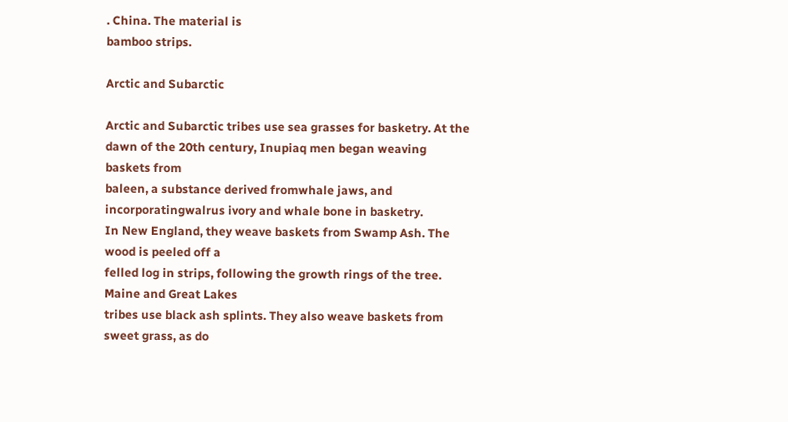. China. The material is
bamboo strips.

Arctic and Subarctic

Arctic and Subarctic tribes use sea grasses for basketry. At the dawn of the 20th century, Inupiaq men began weaving baskets from
baleen, a substance derived fromwhale jaws, and incorporatingwalrus ivory and whale bone in basketry.
In New England, they weave baskets from Swamp Ash. The wood is peeled off a
felled log in strips, following the growth rings of the tree. Maine and Great Lakes
tribes use black ash splints. They also weave baskets from sweet grass, as do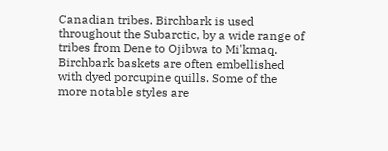Canadian tribes. Birchbark is used throughout the Subarctic, by a wide range of
tribes from Dene to Ojibwa to Mi'kmaq. Birchbark baskets are often embellished
with dyed porcupine quills. Some of the more notable styles are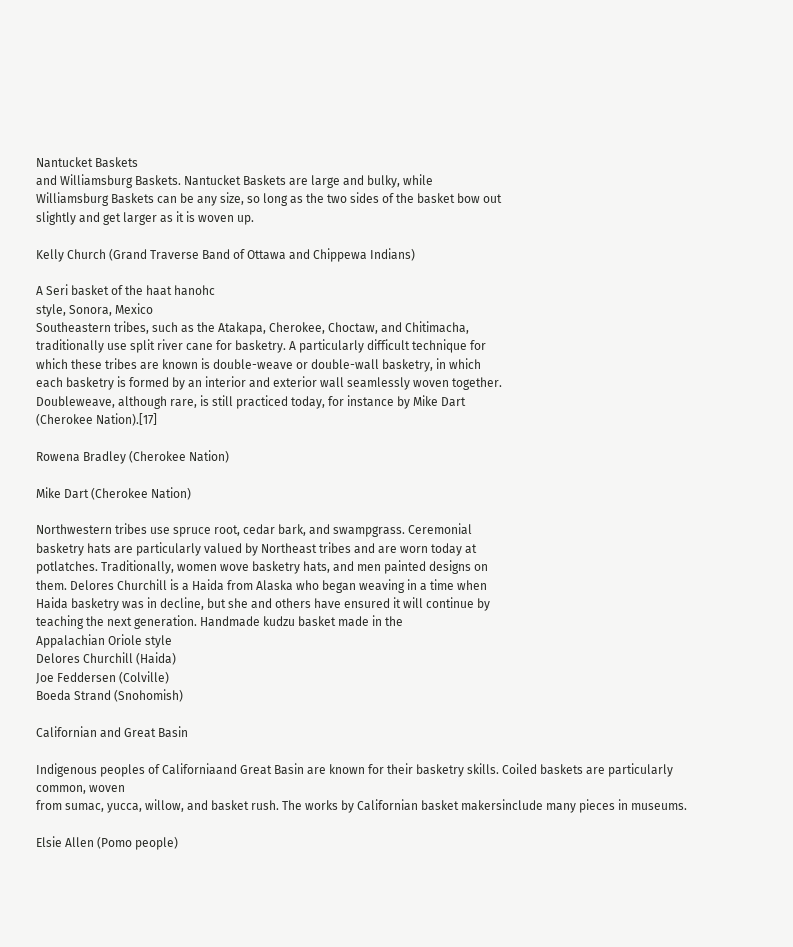Nantucket Baskets
and Williamsburg Baskets. Nantucket Baskets are large and bulky, while
Williamsburg Baskets can be any size, so long as the two sides of the basket bow out
slightly and get larger as it is woven up.

Kelly Church (Grand Traverse Band of Ottawa and Chippewa Indians)

A Seri basket of the haat hanohc
style, Sonora, Mexico
Southeastern tribes, such as the Atakapa, Cherokee, Choctaw, and Chitimacha,
traditionally use split river cane for basketry. A particularly difficult technique for
which these tribes are known is double-weave or double-wall basketry, in which
each basketry is formed by an interior and exterior wall seamlessly woven together.
Doubleweave, although rare, is still practiced today, for instance by Mike Dart
(Cherokee Nation).[17]

Rowena Bradley (Cherokee Nation)

Mike Dart (Cherokee Nation)

Northwestern tribes use spruce root, cedar bark, and swampgrass. Ceremonial
basketry hats are particularly valued by Northeast tribes and are worn today at
potlatches. Traditionally, women wove basketry hats, and men painted designs on
them. Delores Churchill is a Haida from Alaska who began weaving in a time when
Haida basketry was in decline, but she and others have ensured it will continue by
teaching the next generation. Handmade kudzu basket made in the
Appalachian Oriole style
Delores Churchill (Haida)
Joe Feddersen (Colville)
Boeda Strand (Snohomish)

Californian and Great Basin

Indigenous peoples of Californiaand Great Basin are known for their basketry skills. Coiled baskets are particularly common, woven
from sumac, yucca, willow, and basket rush. The works by Californian basket makersinclude many pieces in museums.

Elsie Allen (Pomo people)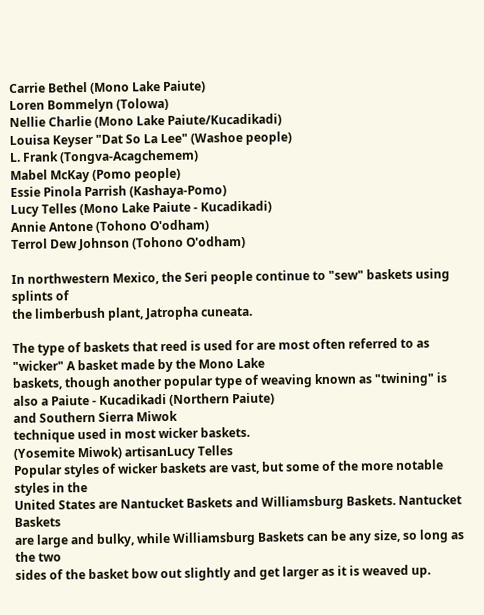Carrie Bethel (Mono Lake Paiute)
Loren Bommelyn (Tolowa)
Nellie Charlie (Mono Lake Paiute/Kucadikadi)
Louisa Keyser "Dat So La Lee" (Washoe people)
L. Frank (Tongva-Acagchemem)
Mabel McKay (Pomo people)
Essie Pinola Parrish (Kashaya-Pomo)
Lucy Telles (Mono Lake Paiute - Kucadikadi)
Annie Antone (Tohono O'odham)
Terrol Dew Johnson (Tohono O'odham)

In northwestern Mexico, the Seri people continue to "sew" baskets using splints of
the limberbush plant, Jatropha cuneata.

The type of baskets that reed is used for are most often referred to as "wicker" A basket made by the Mono Lake
baskets, though another popular type of weaving known as "twining" is also a Paiute - Kucadikadi (Northern Paiute)
and Southern Sierra Miwok
technique used in most wicker baskets.
(Yosemite Miwok) artisanLucy Telles
Popular styles of wicker baskets are vast, but some of the more notable styles in the
United States are Nantucket Baskets and Williamsburg Baskets. Nantucket Baskets
are large and bulky, while Williamsburg Baskets can be any size, so long as the two
sides of the basket bow out slightly and get larger as it is weaved up.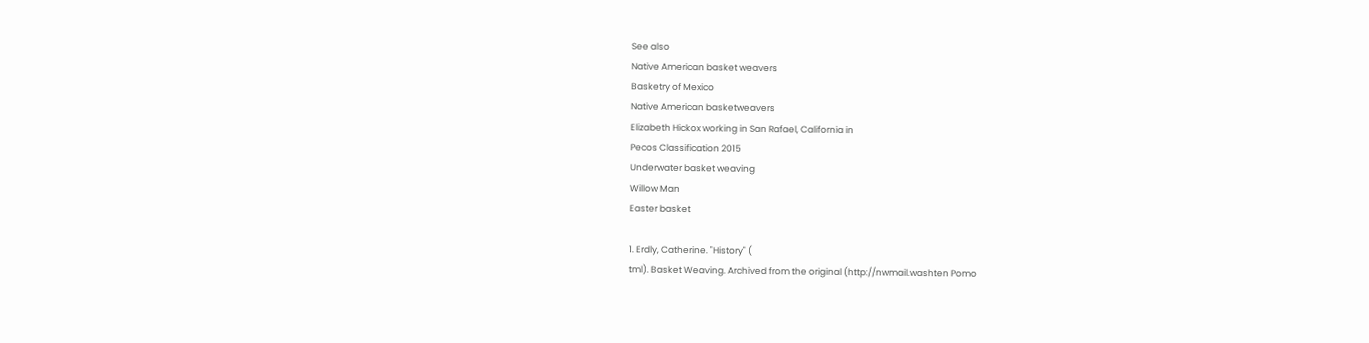See also
Native American basket weavers
Basketry of Mexico
Native American basketweavers
Elizabeth Hickox working in San Rafael, California in
Pecos Classification 2015
Underwater basket weaving
Willow Man
Easter basket

1. Erdly, Catherine. "History" (
tml). Basket Weaving. Archived from the original (http://nwmail.washten Pomo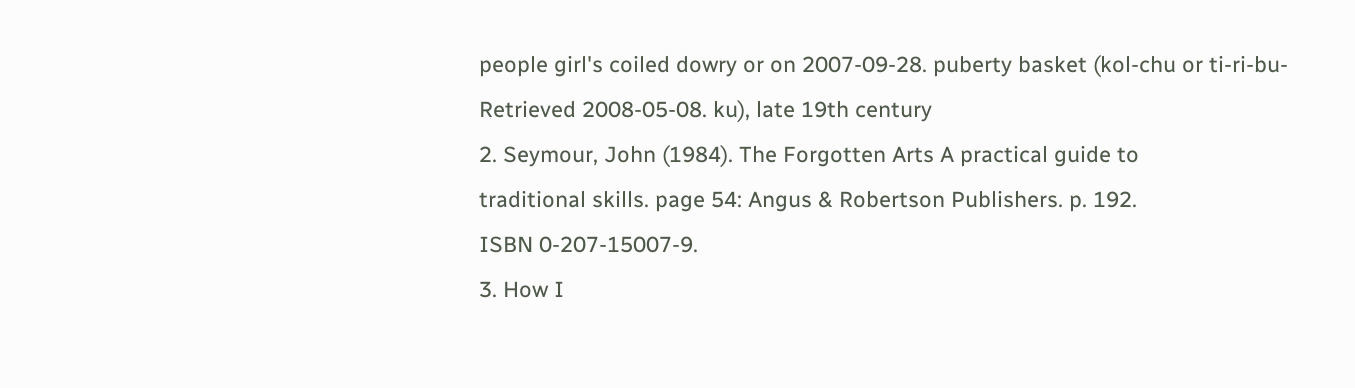people girl's coiled dowry or on 2007-09-28. puberty basket (kol-chu or ti-ri-bu-
Retrieved 2008-05-08. ku), late 19th century
2. Seymour, John (1984). The Forgotten Arts A practical guide to
traditional skills. page 54: Angus & Robertson Publishers. p. 192.
ISBN 0-207-15007-9.
3. How I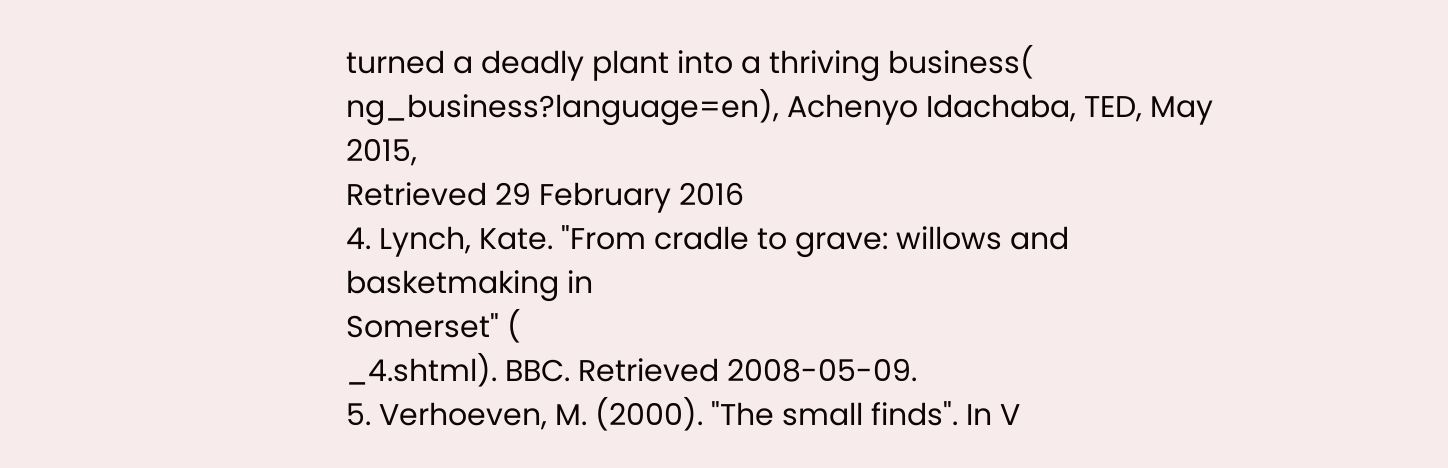turned a deadly plant into a thriving business(
ng_business?language=en), Achenyo Idachaba, TED, May 2015,
Retrieved 29 February 2016
4. Lynch, Kate. "From cradle to grave: willows and basketmaking in
Somerset" (
_4.shtml). BBC. Retrieved 2008-05-09.
5. Verhoeven, M. (2000). "The small finds". In V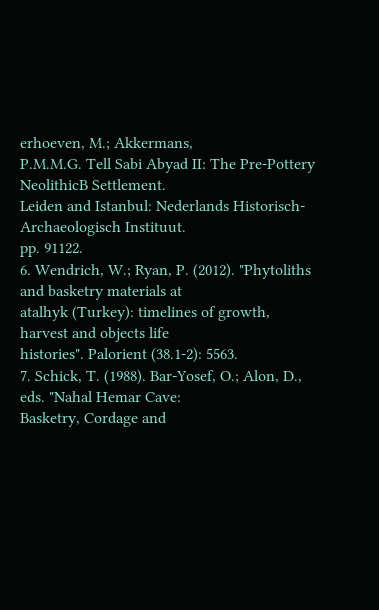erhoeven, M.; Akkermans,
P.M.M.G. Tell Sabi Abyad II: The Pre-Pottery NeolithicB Settlement.
Leiden and Istanbul: Nederlands Historisch-Archaeologisch Instituut.
pp. 91122.
6. Wendrich, W.; Ryan, P. (2012). "Phytoliths and basketry materials at
atalhyk (Turkey): timelines of growth, harvest and objects life
histories". Palorient (38.1-2): 5563.
7. Schick, T. (1988). Bar-Yosef, O.; Alon, D., eds. "Nahal Hemar Cave:
Basketry, Cordage and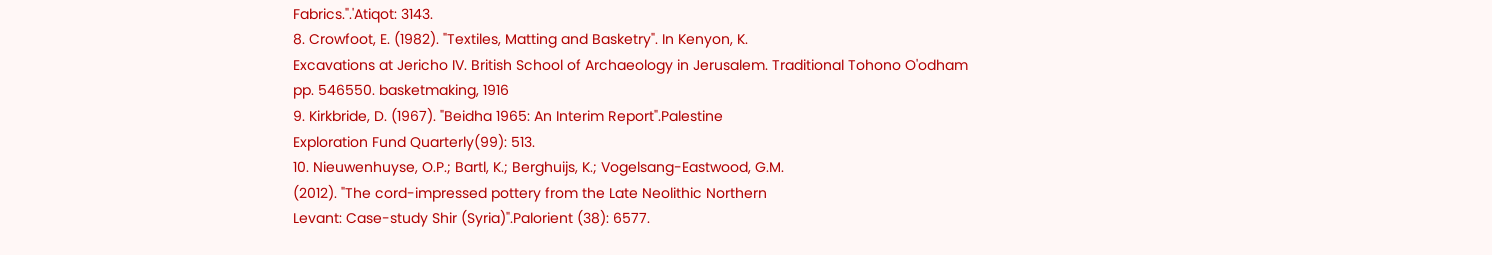Fabrics.".'Atiqot: 3143.
8. Crowfoot, E. (1982). "Textiles, Matting and Basketry". In Kenyon, K.
Excavations at Jericho IV. British School of Archaeology in Jerusalem. Traditional Tohono O'odham
pp. 546550. basketmaking, 1916
9. Kirkbride, D. (1967). "Beidha 1965: An Interim Report".Palestine
Exploration Fund Quarterly(99): 513.
10. Nieuwenhuyse, O.P.; Bartl, K.; Berghuijs, K.; Vogelsang-Eastwood, G.M.
(2012). "The cord-impressed pottery from the Late Neolithic Northern
Levant: Case-study Shir (Syria)".Palorient (38): 6577.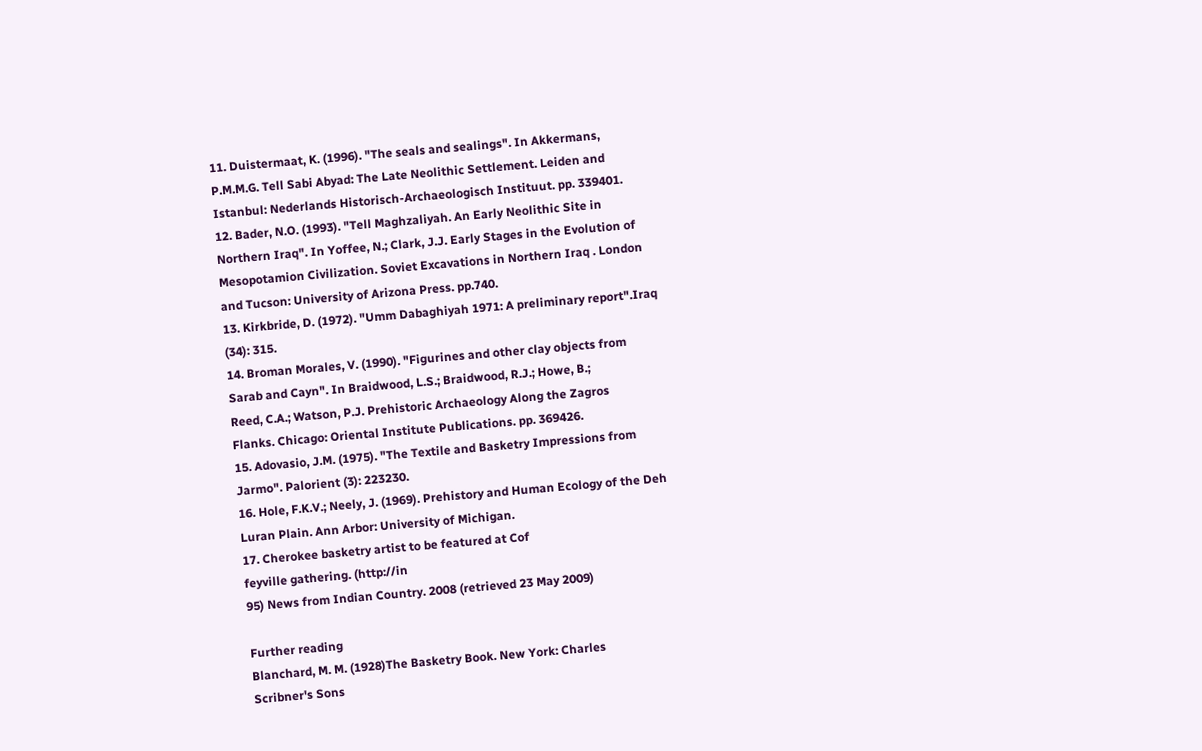11. Duistermaat, K. (1996). "The seals and sealings". In Akkermans,
P.M.M.G. Tell Sabi Abyad: The Late Neolithic Settlement. Leiden and
Istanbul: Nederlands Historisch-Archaeologisch Instituut. pp. 339401.
12. Bader, N.O. (1993). "Tell Maghzaliyah. An Early Neolithic Site in
Northern Iraq". In Yoffee, N.; Clark, J.J. Early Stages in the Evolution of
Mesopotamion Civilization. Soviet Excavations in Northern Iraq . London
and Tucson: University of Arizona Press. pp.740.
13. Kirkbride, D. (1972). "Umm Dabaghiyah 1971: A preliminary report".Iraq
(34): 315.
14. Broman Morales, V. (1990). "Figurines and other clay objects from
Sarab and Cayn". In Braidwood, L.S.; Braidwood, R.J.; Howe, B.;
Reed, C.A.; Watson, P.J. Prehistoric Archaeology Along the Zagros
Flanks. Chicago: Oriental Institute Publications. pp. 369426.
15. Adovasio, J.M. (1975). "The Textile and Basketry Impressions from
Jarmo". Palorient (3): 223230.
16. Hole, F.K.V.; Neely, J. (1969). Prehistory and Human Ecology of the Deh
Luran Plain. Ann Arbor: University of Michigan.
17. Cherokee basketry artist to be featured at Cof
feyville gathering. (http://in
95) News from Indian Country. 2008 (retrieved 23 May 2009)

Further reading
Blanchard, M. M. (1928)The Basketry Book. New York: Charles
Scribner's Sons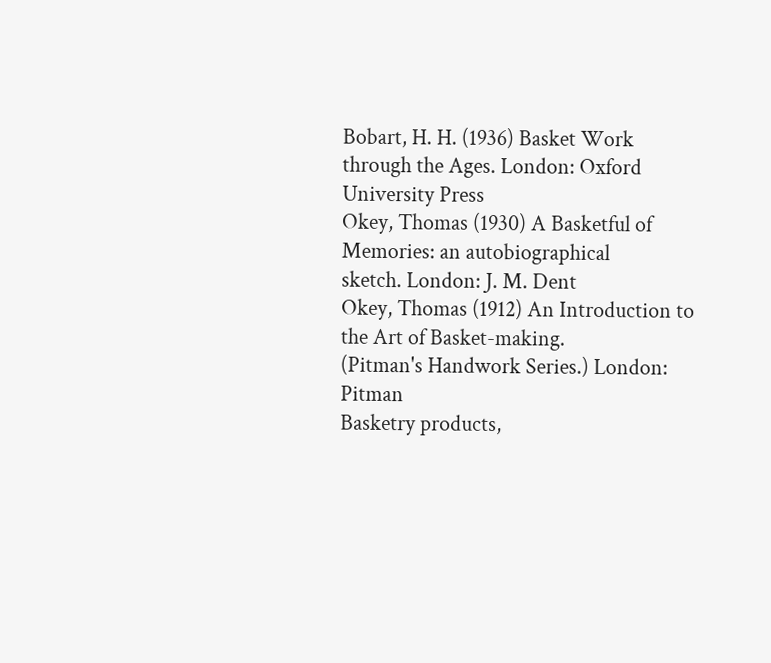Bobart, H. H. (1936) Basket Work through the Ages. London: Oxford
University Press
Okey, Thomas (1930) A Basketful of Memories: an autobiographical
sketch. London: J. M. Dent
Okey, Thomas (1912) An Introduction to the Art of Basket-making.
(Pitman's Handwork Series.) London: Pitman
Basketry products,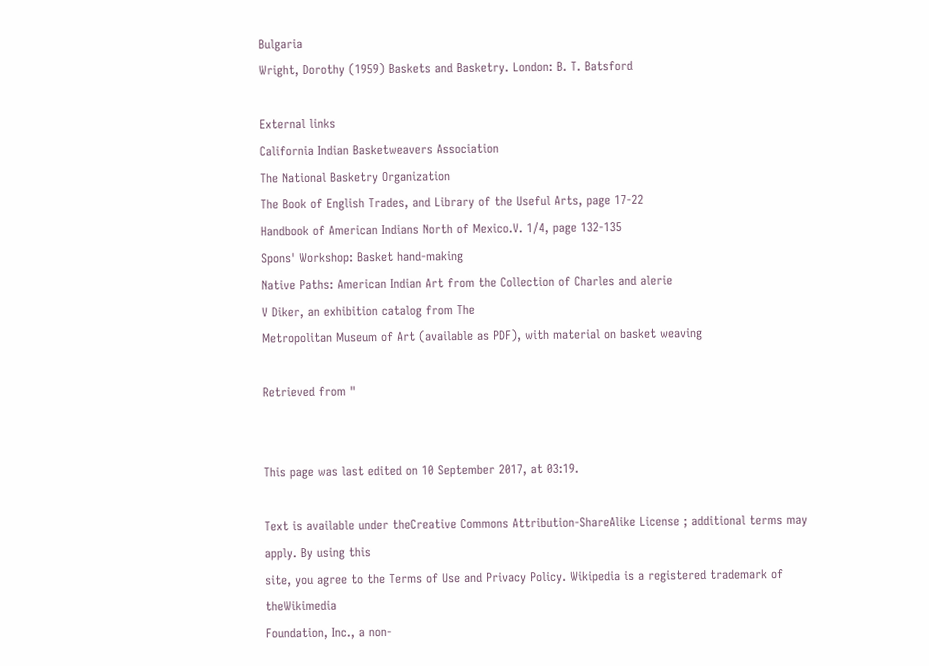Bulgaria
Wright, Dorothy (1959) Baskets and Basketry. London: B. T. Batsford

External links
California Indian Basketweavers Association
The National Basketry Organization
The Book of English Trades, and Library of the Useful Arts, page 17-22
Handbook of American Indians North of Mexico.V. 1/4, page 132-135
Spons' Workshop: Basket hand-making
Native Paths: American Indian Art from the Collection of Charles and alerie
V Diker, an exhibition catalog from The
Metropolitan Museum of Art (available as PDF), with material on basket weaving

Retrieved from "


This page was last edited on 10 September 2017, at 03:19.

Text is available under theCreative Commons Attribution-ShareAlike License ; additional terms may apply. By using this
site, you agree to the Terms of Use and Privacy Policy. Wikipedia is a registered trademark of theWikimedia
Foundation, Inc., a non-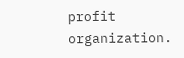profit organization.